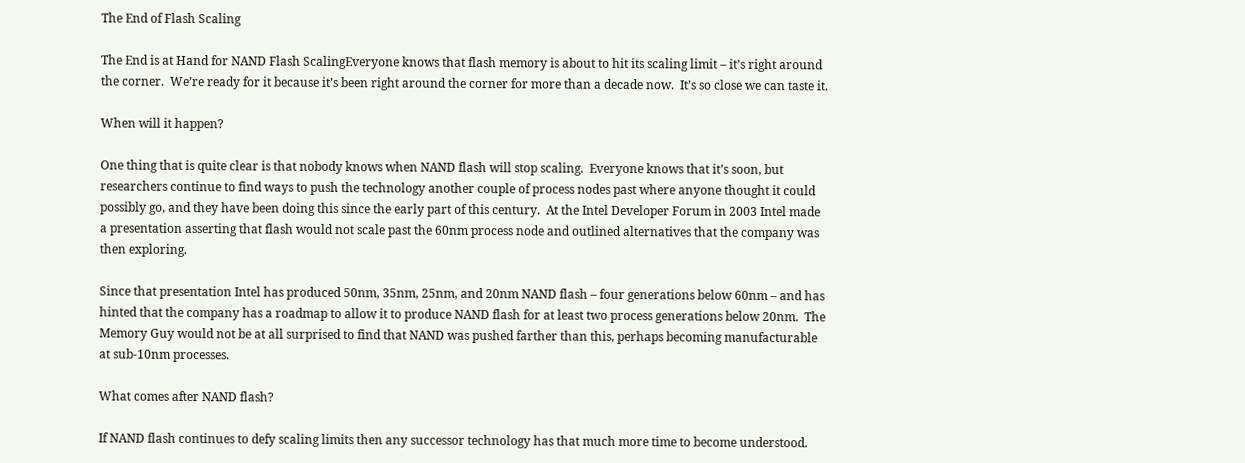The End of Flash Scaling

The End is at Hand for NAND Flash ScalingEveryone knows that flash memory is about to hit its scaling limit – it’s right around the corner.  We’re ready for it because it’s been right around the corner for more than a decade now.  It’s so close we can taste it.

When will it happen?

One thing that is quite clear is that nobody knows when NAND flash will stop scaling.  Everyone knows that it’s soon, but researchers continue to find ways to push the technology another couple of process nodes past where anyone thought it could possibly go, and they have been doing this since the early part of this century.  At the Intel Developer Forum in 2003 Intel made a presentation asserting that flash would not scale past the 60nm process node and outlined alternatives that the company was then exploring.

Since that presentation Intel has produced 50nm, 35nm, 25nm, and 20nm NAND flash – four generations below 60nm – and has hinted that the company has a roadmap to allow it to produce NAND flash for at least two process generations below 20nm.  The Memory Guy would not be at all surprised to find that NAND was pushed farther than this, perhaps becoming manufacturable at sub-10nm processes.

What comes after NAND flash?

If NAND flash continues to defy scaling limits then any successor technology has that much more time to become understood.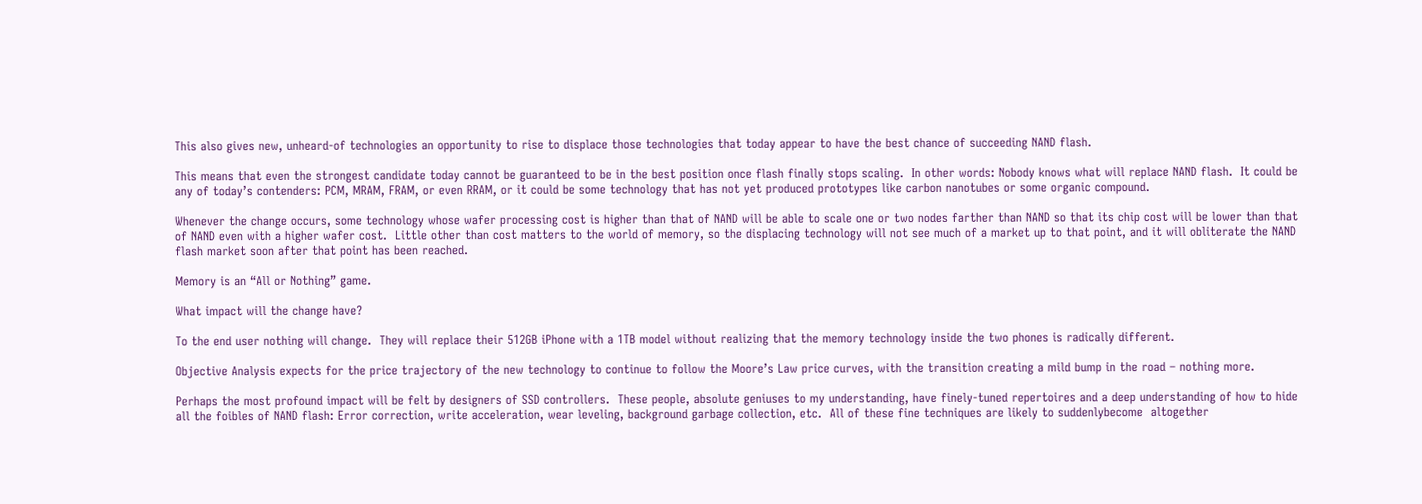This also gives new, unheard-of technologies an opportunity to rise to displace those technologies that today appear to have the best chance of succeeding NAND flash.

This means that even the strongest candidate today cannot be guaranteed to be in the best position once flash finally stops scaling.  In other words: Nobody knows what will replace NAND flash.  It could be any of today’s contenders: PCM, MRAM, FRAM, or even RRAM, or it could be some technology that has not yet produced prototypes like carbon nanotubes or some organic compound.

Whenever the change occurs, some technology whose wafer processing cost is higher than that of NAND will be able to scale one or two nodes farther than NAND so that its chip cost will be lower than that of NAND even with a higher wafer cost.  Little other than cost matters to the world of memory, so the displacing technology will not see much of a market up to that point, and it will obliterate the NAND flash market soon after that point has been reached.

Memory is an “All or Nothing” game.

What impact will the change have?

To the end user nothing will change.  They will replace their 512GB iPhone with a 1TB model without realizing that the memory technology inside the two phones is radically different.

Objective Analysis expects for the price trajectory of the new technology to continue to follow the Moore’s Law price curves, with the transition creating a mild bump in the road – nothing more.

Perhaps the most profound impact will be felt by designers of SSD controllers.  These people, absolute geniuses to my understanding, have finely-tuned repertoires and a deep understanding of how to hide all the foibles of NAND flash: Error correction, write acceleration, wear leveling, background garbage collection, etc.  All of these fine techniques are likely to suddenlybecome  altogether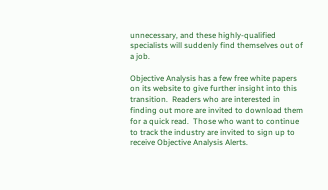unnecessary, and these highly-qualified specialists will suddenly find themselves out of a job.

Objective Analysis has a few free white papers on its website to give further insight into this transition.  Readers who are interested in finding out more are invited to download them for a quick read.  Those who want to continue to track the industry are invited to sign up to receive Objective Analysis Alerts.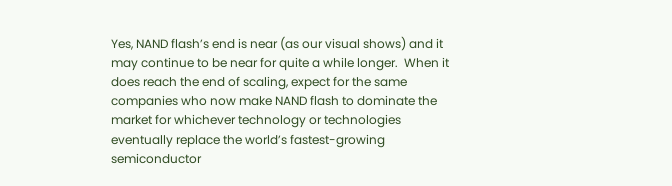Yes, NAND flash’s end is near (as our visual shows) and it may continue to be near for quite a while longer.  When it does reach the end of scaling, expect for the same companies who now make NAND flash to dominate the market for whichever technology or technologies eventually replace the world’s fastest-growing semiconductor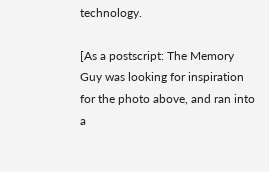technology.

[As a postscript: The Memory Guy was looking for inspiration for the photo above, and ran into a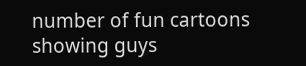number of fun cartoons showing guys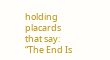holding placards that say: “The End Is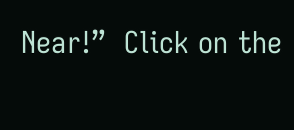Near!”  Click on the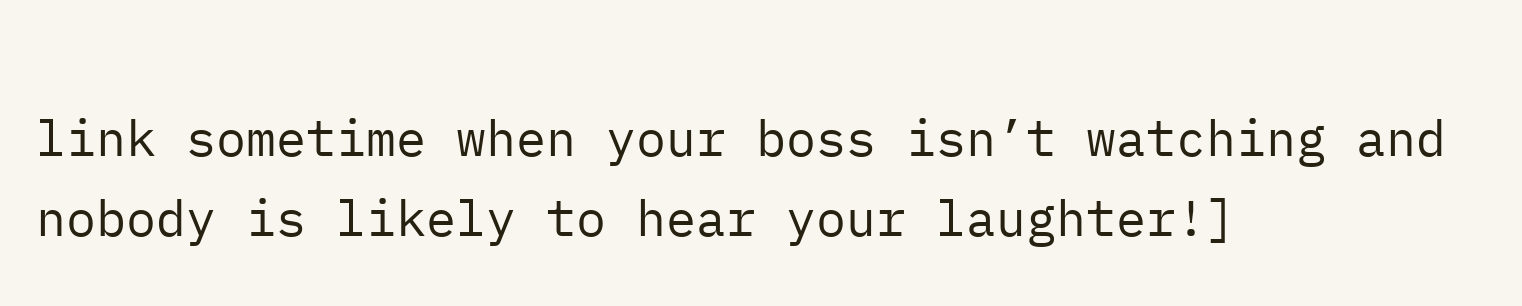link sometime when your boss isn’t watching and nobody is likely to hear your laughter!]